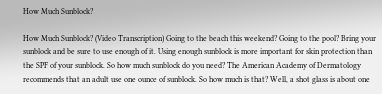How Much Sunblock?

How Much Sunblock? (Video Transcription) Going to the beach this weekend? Going to the pool? Bring your sunblock and be sure to use enough of it. Using enough sunblock is more important for skin protection than the SPF of your sunblock. So how much sunblock do you need? The American Academy of Dermatology recommends that an adult use one ounce of sunblock. So how much is that? Well, a shot glass is about one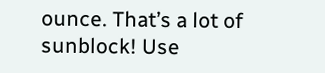ounce. That’s a lot of sunblock! Use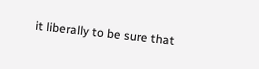it liberally to be sure that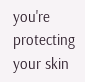you're protecting your skin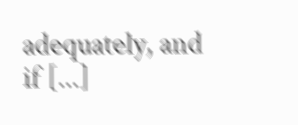adequately, and if [...]